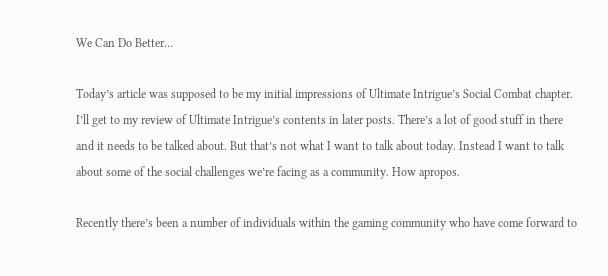We Can Do Better…

Today’s article was supposed to be my initial impressions of Ultimate Intrigue’s Social Combat chapter. I’ll get to my review of Ultimate Intrigue’s contents in later posts. There’s a lot of good stuff in there and it needs to be talked about. But that’s not what I want to talk about today. Instead I want to talk about some of the social challenges we’re facing as a community. How apropos.

Recently there’s been a number of individuals within the gaming community who have come forward to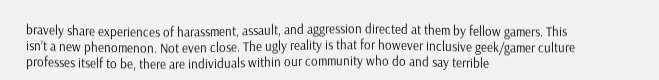bravely share experiences of harassment, assault, and aggression directed at them by fellow gamers. This isn’t a new phenomenon. Not even close. The ugly reality is that for however inclusive geek/gamer culture professes itself to be, there are individuals within our community who do and say terrible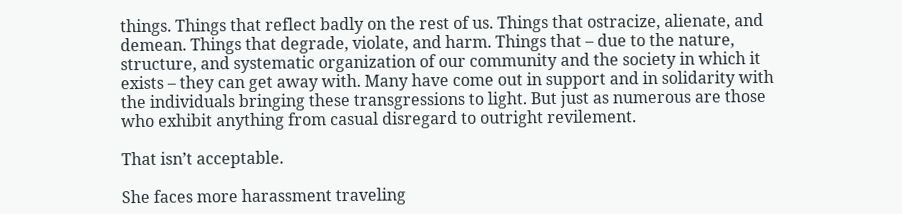things. Things that reflect badly on the rest of us. Things that ostracize, alienate, and demean. Things that degrade, violate, and harm. Things that – due to the nature, structure, and systematic organization of our community and the society in which it exists – they can get away with. Many have come out in support and in solidarity with the individuals bringing these transgressions to light. But just as numerous are those who exhibit anything from casual disregard to outright revilement.

That isn’t acceptable.

She faces more harassment traveling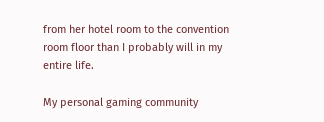from her hotel room to the convention room floor than I probably will in my entire life.

My personal gaming community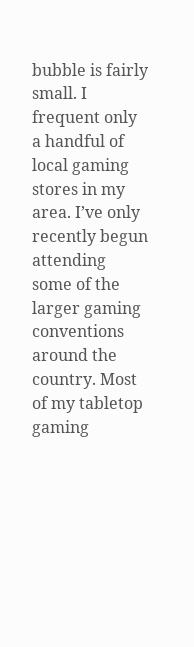bubble is fairly small. I frequent only a handful of local gaming stores in my area. I’ve only recently begun attending some of the larger gaming conventions around the country. Most of my tabletop gaming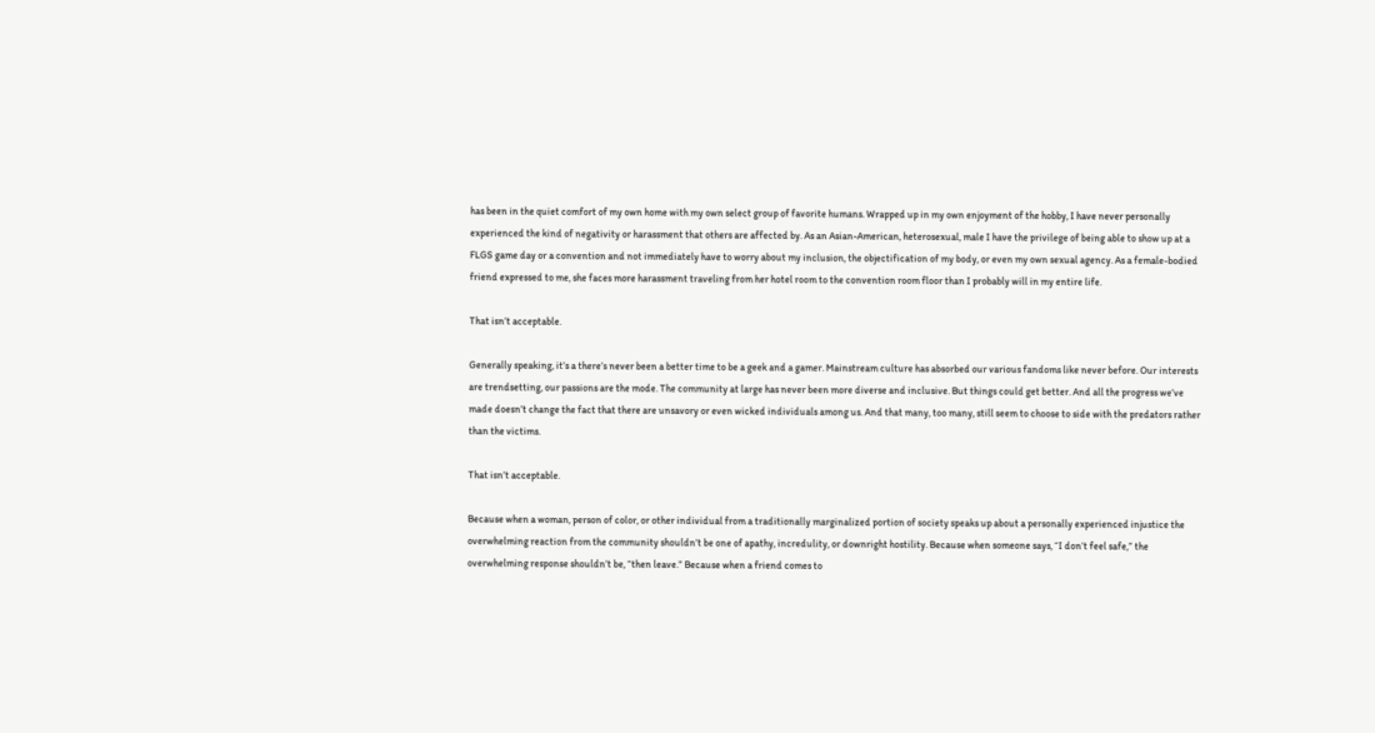has been in the quiet comfort of my own home with my own select group of favorite humans. Wrapped up in my own enjoyment of the hobby, I have never personally experienced the kind of negativity or harassment that others are affected by. As an Asian-American, heterosexual, male I have the privilege of being able to show up at a FLGS game day or a convention and not immediately have to worry about my inclusion, the objectification of my body, or even my own sexual agency. As a female-bodied friend expressed to me, she faces more harassment traveling from her hotel room to the convention room floor than I probably will in my entire life.

That isn’t acceptable.

Generally speaking, it’s a there’s never been a better time to be a geek and a gamer. Mainstream culture has absorbed our various fandoms like never before. Our interests are trendsetting, our passions are the mode. The community at large has never been more diverse and inclusive. But things could get better. And all the progress we’ve made doesn’t change the fact that there are unsavory or even wicked individuals among us. And that many, too many, still seem to choose to side with the predators rather than the victims.

That isn’t acceptable.

Because when a woman, person of color, or other individual from a traditionally marginalized portion of society speaks up about a personally experienced injustice the overwhelming reaction from the community shouldn’t be one of apathy, incredulity, or downright hostility. Because when someone says, “I don’t feel safe,” the overwhelming response shouldn’t be, “then leave.” Because when a friend comes to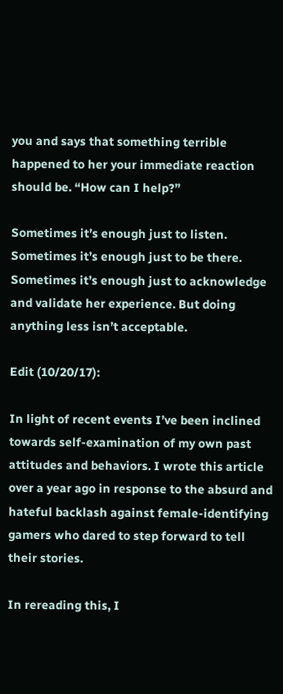you and says that something terrible happened to her your immediate reaction should be. “How can I help?”

Sometimes it’s enough just to listen. Sometimes it’s enough just to be there. Sometimes it’s enough just to acknowledge and validate her experience. But doing anything less isn’t acceptable.

Edit (10/20/17):

In light of recent events I’ve been inclined towards self-examination of my own past attitudes and behaviors. I wrote this article over a year ago in response to the absurd and hateful backlash against female-identifying gamers who dared to step forward to tell their stories.

In rereading this, I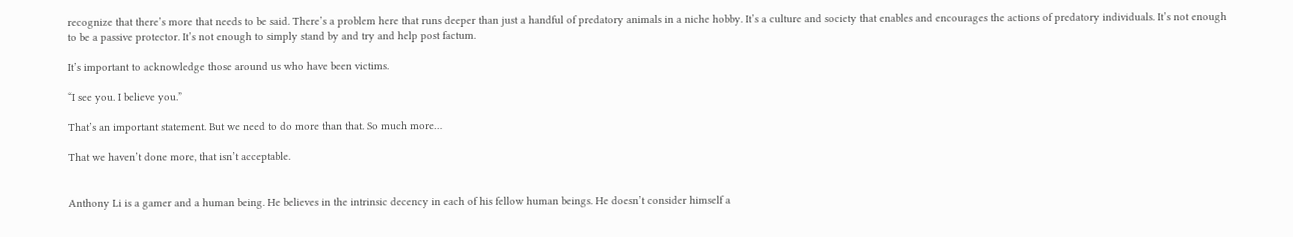recognize that there’s more that needs to be said. There’s a problem here that runs deeper than just a handful of predatory animals in a niche hobby. It’s a culture and society that enables and encourages the actions of predatory individuals. It’s not enough to be a passive protector. It’s not enough to simply stand by and try and help post factum.

It’s important to acknowledge those around us who have been victims.

“I see you. I believe you.”

That’s an important statement. But we need to do more than that. So much more…

That we haven’t done more, that isn’t acceptable.


Anthony Li is a gamer and a human being. He believes in the intrinsic decency in each of his fellow human beings. He doesn’t consider himself a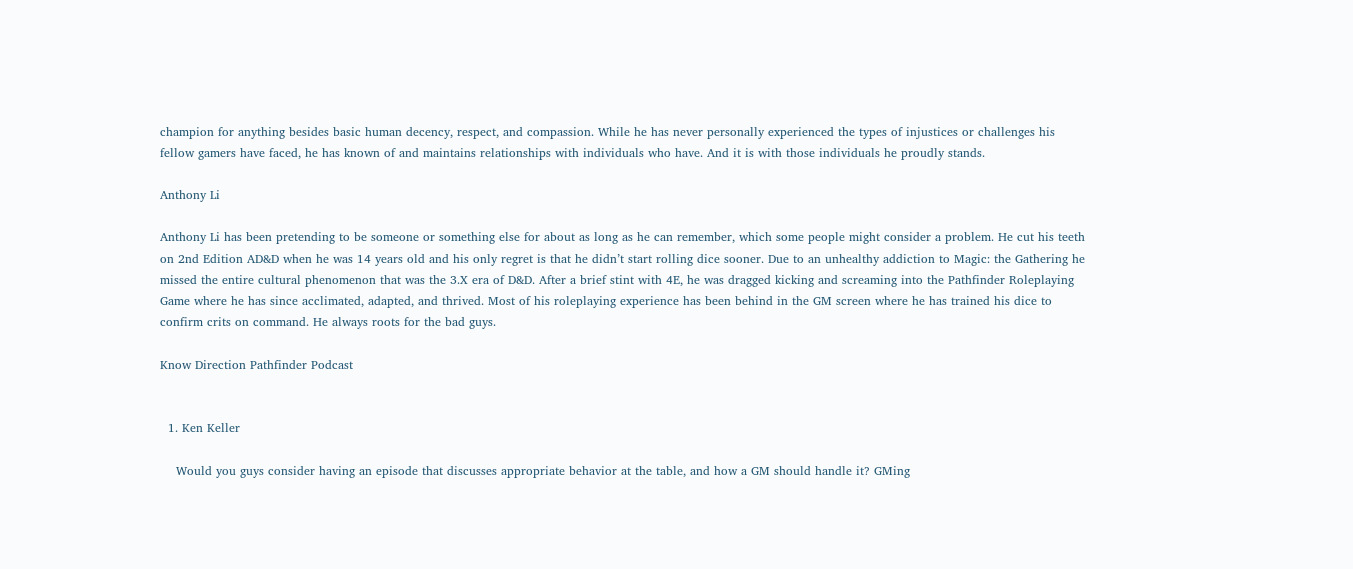champion for anything besides basic human decency, respect, and compassion. While he has never personally experienced the types of injustices or challenges his fellow gamers have faced, he has known of and maintains relationships with individuals who have. And it is with those individuals he proudly stands.

Anthony Li

Anthony Li has been pretending to be someone or something else for about as long as he can remember, which some people might consider a problem. He cut his teeth on 2nd Edition AD&D when he was 14 years old and his only regret is that he didn’t start rolling dice sooner. Due to an unhealthy addiction to Magic: the Gathering he missed the entire cultural phenomenon that was the 3.X era of D&D. After a brief stint with 4E, he was dragged kicking and screaming into the Pathfinder Roleplaying Game where he has since acclimated, adapted, and thrived. Most of his roleplaying experience has been behind in the GM screen where he has trained his dice to confirm crits on command. He always roots for the bad guys.

Know Direction Pathfinder Podcast


  1. Ken Keller

    Would you guys consider having an episode that discusses appropriate behavior at the table, and how a GM should handle it? GMing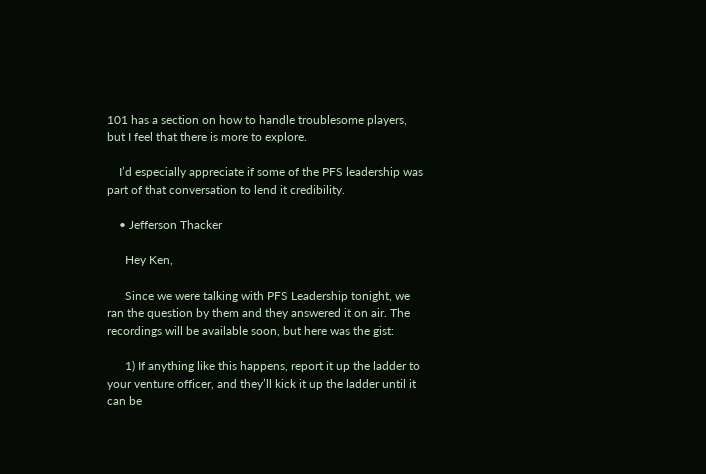101 has a section on how to handle troublesome players, but I feel that there is more to explore.

    I’d especially appreciate if some of the PFS leadership was part of that conversation to lend it credibility.

    • Jefferson Thacker

      Hey Ken,

      Since we were talking with PFS Leadership tonight, we ran the question by them and they answered it on air. The recordings will be available soon, but here was the gist:

      1) If anything like this happens, report it up the ladder to your venture officer, and they’ll kick it up the ladder until it can be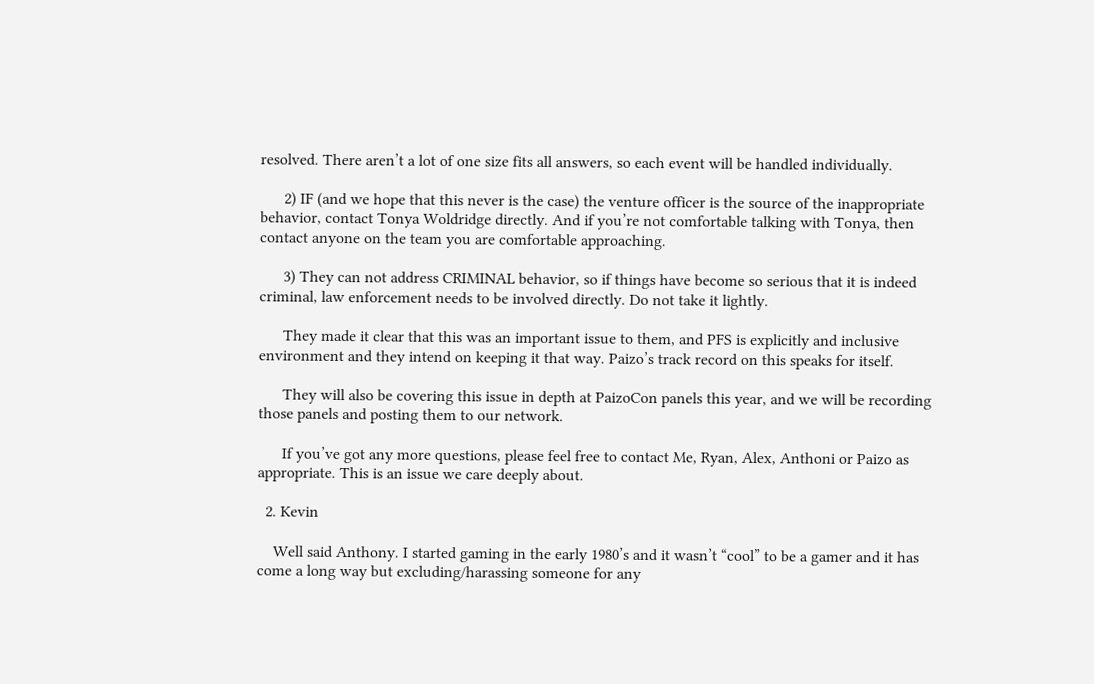resolved. There aren’t a lot of one size fits all answers, so each event will be handled individually.

      2) IF (and we hope that this never is the case) the venture officer is the source of the inappropriate behavior, contact Tonya Woldridge directly. And if you’re not comfortable talking with Tonya, then contact anyone on the team you are comfortable approaching.

      3) They can not address CRIMINAL behavior, so if things have become so serious that it is indeed criminal, law enforcement needs to be involved directly. Do not take it lightly.

      They made it clear that this was an important issue to them, and PFS is explicitly and inclusive environment and they intend on keeping it that way. Paizo’s track record on this speaks for itself.

      They will also be covering this issue in depth at PaizoCon panels this year, and we will be recording those panels and posting them to our network.

      If you’ve got any more questions, please feel free to contact Me, Ryan, Alex, Anthoni or Paizo as appropriate. This is an issue we care deeply about.

  2. Kevin

    Well said Anthony. I started gaming in the early 1980’s and it wasn’t “cool” to be a gamer and it has come a long way but excluding/harassing someone for any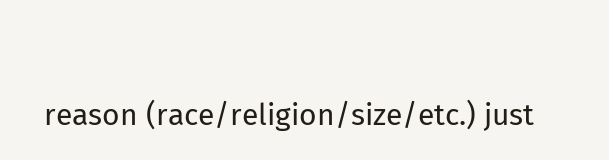reason (race/religion/size/etc.) just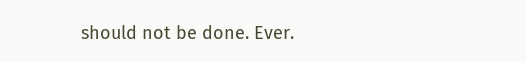should not be done. Ever.